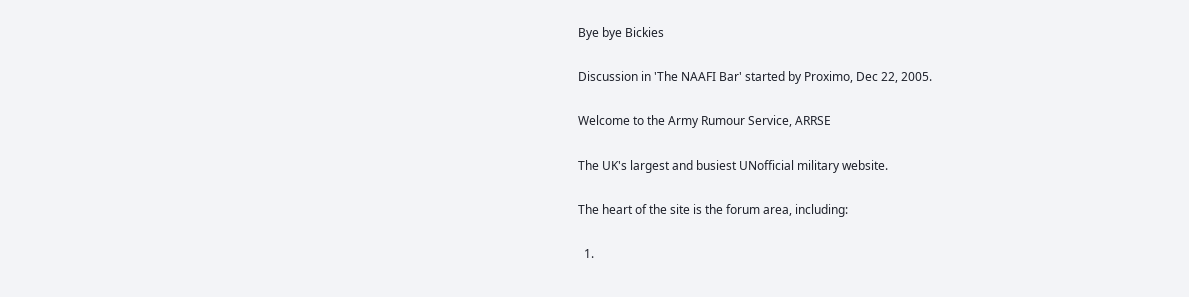Bye bye Bickies

Discussion in 'The NAAFI Bar' started by Proximo, Dec 22, 2005.

Welcome to the Army Rumour Service, ARRSE

The UK's largest and busiest UNofficial military website.

The heart of the site is the forum area, including:

  1.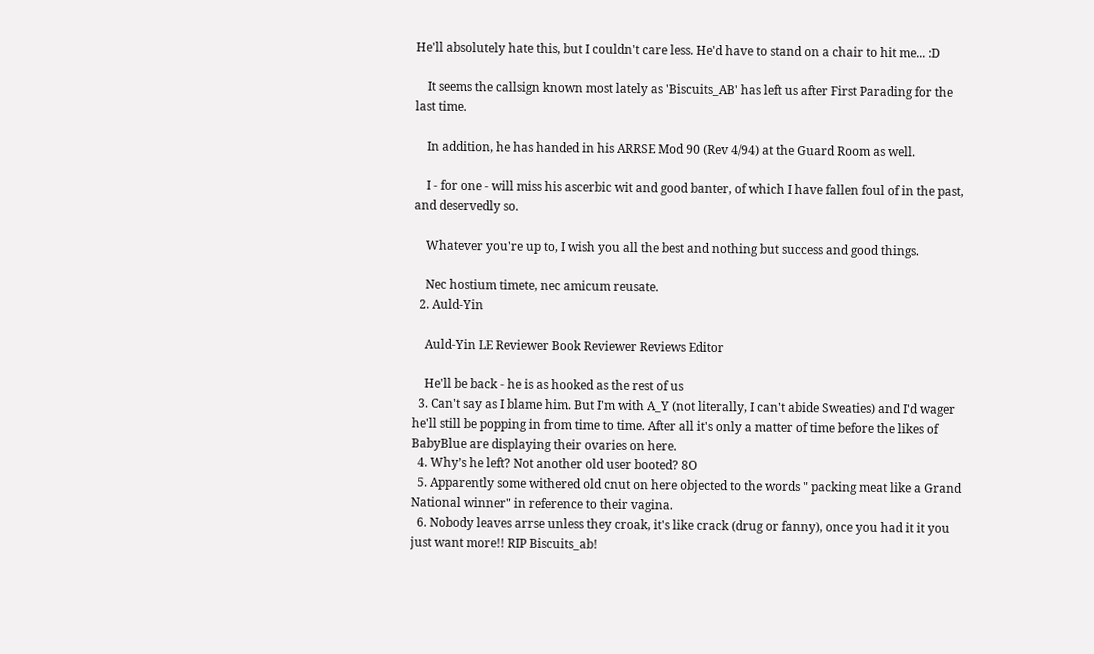He'll absolutely hate this, but I couldn't care less. He'd have to stand on a chair to hit me... :D

    It seems the callsign known most lately as 'Biscuits_AB' has left us after First Parading for the last time.

    In addition, he has handed in his ARRSE Mod 90 (Rev 4/94) at the Guard Room as well.

    I - for one - will miss his ascerbic wit and good banter, of which I have fallen foul of in the past, and deservedly so.

    Whatever you're up to, I wish you all the best and nothing but success and good things.

    Nec hostium timete, nec amicum reusate.
  2. Auld-Yin

    Auld-Yin LE Reviewer Book Reviewer Reviews Editor

    He'll be back - he is as hooked as the rest of us
  3. Can't say as I blame him. But I'm with A_Y (not literally, I can't abide Sweaties) and I'd wager he'll still be popping in from time to time. After all it's only a matter of time before the likes of BabyBlue are displaying their ovaries on here.
  4. Why’s he left? Not another old user booted? 8O
  5. Apparently some withered old cnut on here objected to the words " packing meat like a Grand National winner" in reference to their vagina.
  6. Nobody leaves arrse unless they croak, it's like crack (drug or fanny), once you had it it you just want more!! RIP Biscuits_ab!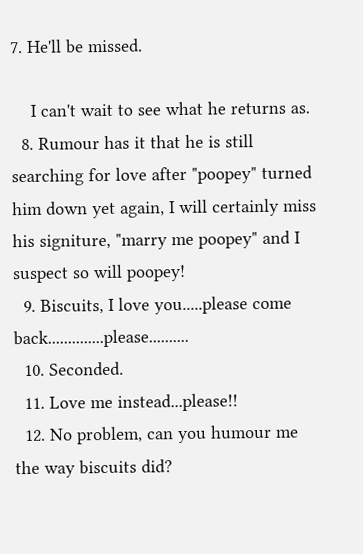7. He'll be missed.

    I can't wait to see what he returns as.
  8. Rumour has it that he is still searching for love after "poopey" turned him down yet again, I will certainly miss his signiture, "marry me poopey" and I suspect so will poopey!
  9. Biscuits, I love you.....please come back..............please..........
  10. Seconded.
  11. Love me instead...please!!
  12. No problem, can you humour me the way biscuits did?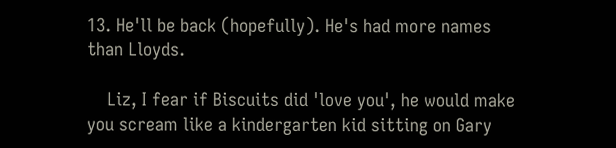13. He'll be back (hopefully). He's had more names than Lloyds.

    Liz, I fear if Biscuits did 'love you', he would make you scream like a kindergarten kid sitting on Gary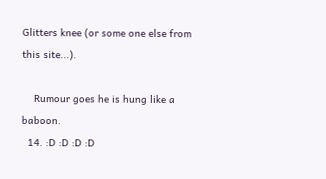Glitters knee (or some one else from this site...).

    Rumour goes he is hung like a baboon.
  14. :D :D :D :D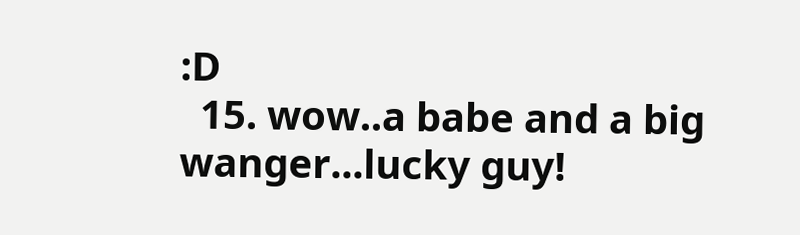:D
  15. wow..a babe and a big wanger...lucky guy!